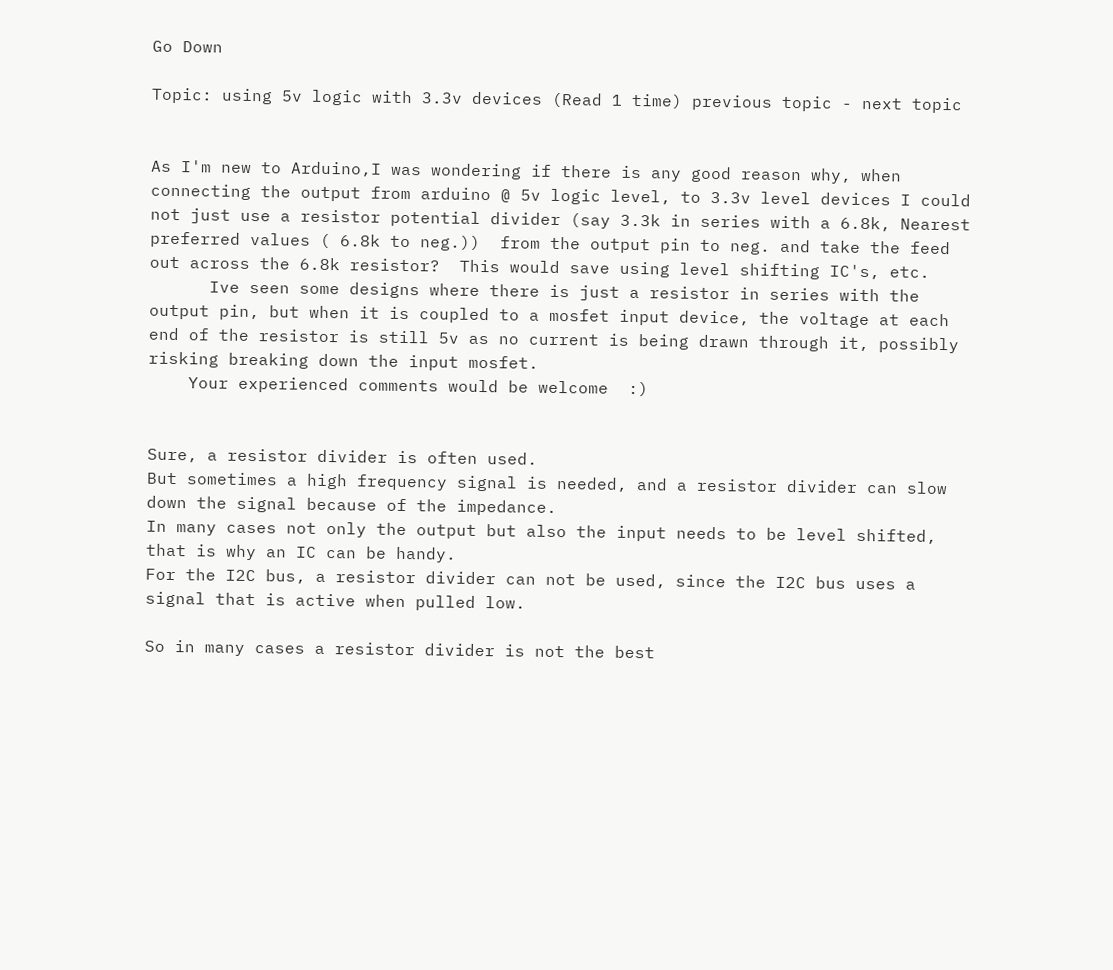Go Down

Topic: using 5v logic with 3.3v devices (Read 1 time) previous topic - next topic


As I'm new to Arduino,I was wondering if there is any good reason why, when connecting the output from arduino @ 5v logic level, to 3.3v level devices I could not just use a resistor potential divider (say 3.3k in series with a 6.8k, Nearest preferred values ( 6.8k to neg.))  from the output pin to neg. and take the feed out across the 6.8k resistor?  This would save using level shifting IC's, etc.
      Ive seen some designs where there is just a resistor in series with the output pin, but when it is coupled to a mosfet input device, the voltage at each end of the resistor is still 5v as no current is being drawn through it, possibly risking breaking down the input mosfet.
    Your experienced comments would be welcome  :)


Sure, a resistor divider is often used.
But sometimes a high frequency signal is needed, and a resistor divider can slow down the signal because of the impedance.
In many cases not only the output but also the input needs to be level shifted, that is why an IC can be handy.
For the I2C bus, a resistor divider can not be used, since the I2C bus uses a signal that is active when pulled low.

So in many cases a resistor divider is not the best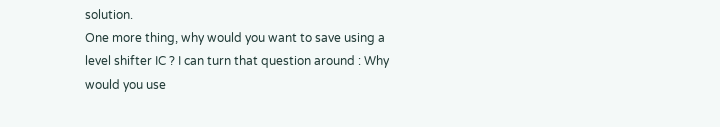solution.
One more thing, why would you want to save using a level shifter IC ? I can turn that question around : Why would you use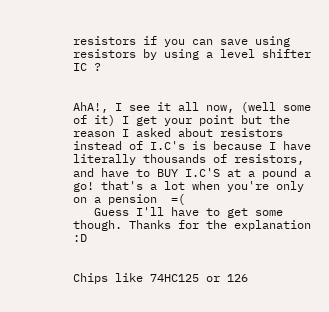resistors if you can save using resistors by using a level shifter IC ?


AhA!, I see it all now, (well some of it) I get your point but the reason I asked about resistors instead of I.C's is because I have literally thousands of resistors, and have to BUY I.C'S at a pound a go! that's a lot when you're only on a pension  =(
   Guess I'll have to get some though. Thanks for the explanation  :D


Chips like 74HC125 or 126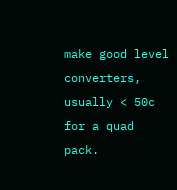make good level converters, usually < 50c for a quad pack.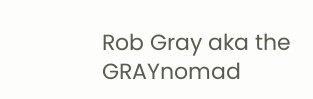Rob Gray aka the GRAYnomad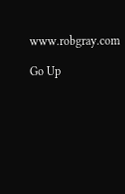www.robgray.com

Go Up